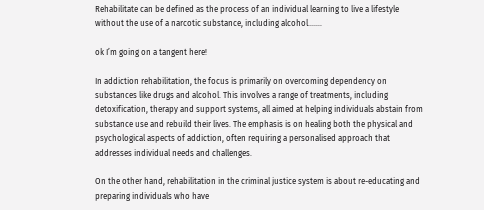Rehabilitate can be defined as the process of an individual learning to live a lifestyle without the use of a narcotic substance, including alcohol…….

ok I’m going on a tangent here!

In addiction rehabilitation, the focus is primarily on overcoming dependency on substances like drugs and alcohol. This involves a range of treatments, including detoxification, therapy and support systems, all aimed at helping individuals abstain from substance use and rebuild their lives. The emphasis is on healing both the physical and psychological aspects of addiction, often requiring a personalised approach that addresses individual needs and challenges.

On the other hand, rehabilitation in the criminal justice system is about re-educating and preparing individuals who have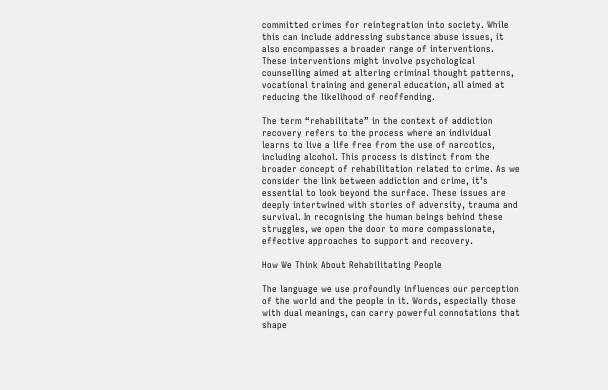committed crimes for reintegration into society. While this can include addressing substance abuse issues, it also encompasses a broader range of interventions. These interventions might involve psychological counselling aimed at altering criminal thought patterns, vocational training and general education, all aimed at reducing the likelihood of reoffending.

The term “rehabilitate” in the context of addiction recovery refers to the process where an individual learns to live a life free from the use of narcotics, including alcohol. This process is distinct from the broader concept of rehabilitation related to crime. As we consider the link between addiction and crime, it’s essential to look beyond the surface. These issues are deeply intertwined with stories of adversity, trauma and survival. In recognising the human beings behind these struggles, we open the door to more compassionate, effective approaches to support and recovery.

How We Think About Rehabilitating People

The language we use profoundly influences our perception of the world and the people in it. Words, especially those with dual meanings, can carry powerful connotations that shape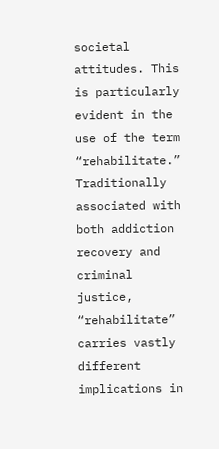societal attitudes. This is particularly evident in the use of the term “rehabilitate.” Traditionally associated with both addiction recovery and criminal justice, “rehabilitate” carries vastly different implications in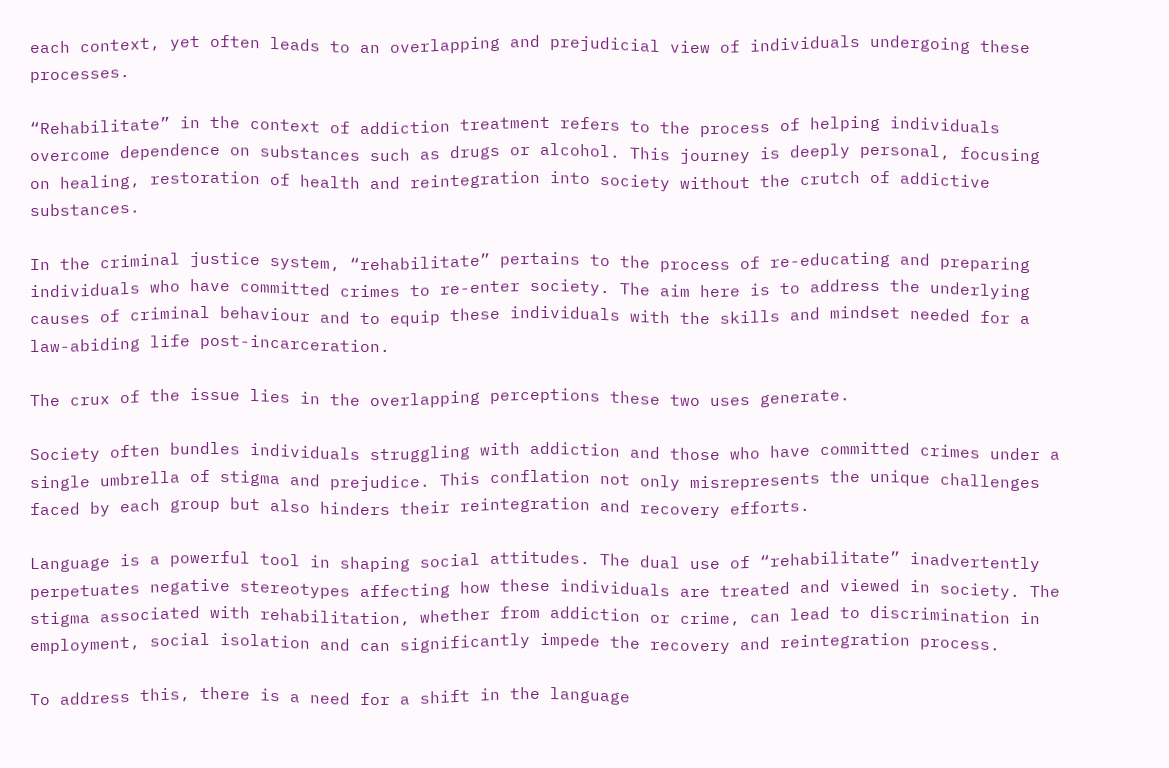each context, yet often leads to an overlapping and prejudicial view of individuals undergoing these processes.

“Rehabilitate” in the context of addiction treatment refers to the process of helping individuals overcome dependence on substances such as drugs or alcohol. This journey is deeply personal, focusing on healing, restoration of health and reintegration into society without the crutch of addictive substances.

In the criminal justice system, “rehabilitate” pertains to the process of re-educating and preparing individuals who have committed crimes to re-enter society. The aim here is to address the underlying causes of criminal behaviour and to equip these individuals with the skills and mindset needed for a law-abiding life post-incarceration.

The crux of the issue lies in the overlapping perceptions these two uses generate.

Society often bundles individuals struggling with addiction and those who have committed crimes under a single umbrella of stigma and prejudice. This conflation not only misrepresents the unique challenges faced by each group but also hinders their reintegration and recovery efforts.

Language is a powerful tool in shaping social attitudes. The dual use of “rehabilitate” inadvertently perpetuates negative stereotypes affecting how these individuals are treated and viewed in society. The stigma associated with rehabilitation, whether from addiction or crime, can lead to discrimination in employment, social isolation and can significantly impede the recovery and reintegration process.

To address this, there is a need for a shift in the language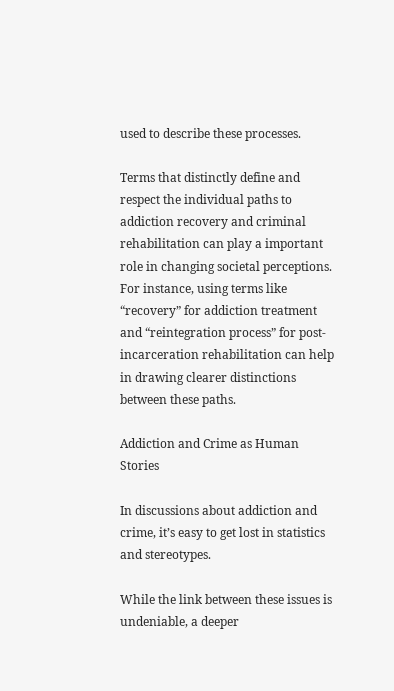used to describe these processes.

Terms that distinctly define and respect the individual paths to addiction recovery and criminal rehabilitation can play a important role in changing societal perceptions. For instance, using terms like “recovery” for addiction treatment and “reintegration process” for post-incarceration rehabilitation can help in drawing clearer distinctions between these paths.

Addiction and Crime as Human Stories

In discussions about addiction and crime, it’s easy to get lost in statistics and stereotypes.

While the link between these issues is undeniable, a deeper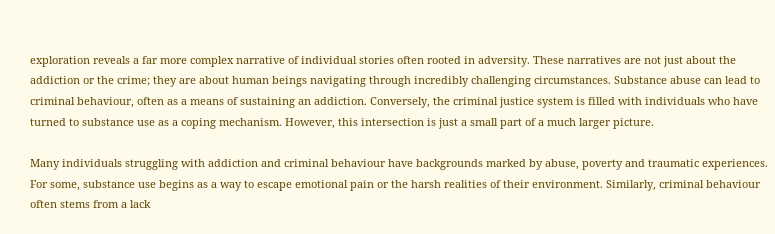exploration reveals a far more complex narrative of individual stories often rooted in adversity. These narratives are not just about the addiction or the crime; they are about human beings navigating through incredibly challenging circumstances. Substance abuse can lead to criminal behaviour, often as a means of sustaining an addiction. Conversely, the criminal justice system is filled with individuals who have turned to substance use as a coping mechanism. However, this intersection is just a small part of a much larger picture.

Many individuals struggling with addiction and criminal behaviour have backgrounds marked by abuse, poverty and traumatic experiences. For some, substance use begins as a way to escape emotional pain or the harsh realities of their environment. Similarly, criminal behaviour often stems from a lack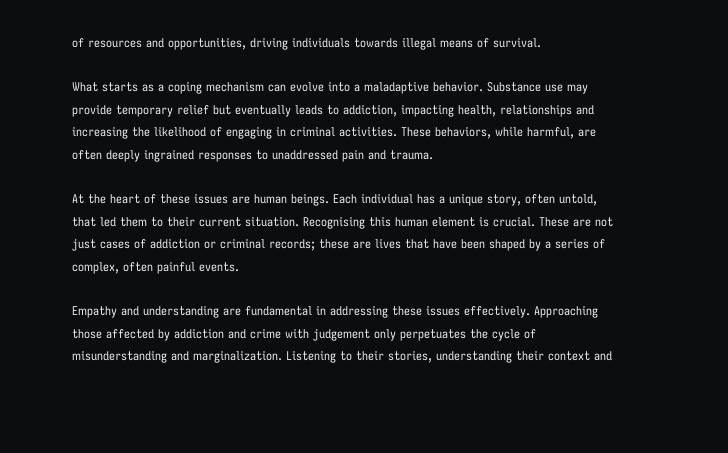of resources and opportunities, driving individuals towards illegal means of survival.

What starts as a coping mechanism can evolve into a maladaptive behavior. Substance use may provide temporary relief but eventually leads to addiction, impacting health, relationships and increasing the likelihood of engaging in criminal activities. These behaviors, while harmful, are often deeply ingrained responses to unaddressed pain and trauma.

At the heart of these issues are human beings. Each individual has a unique story, often untold, that led them to their current situation. Recognising this human element is crucial. These are not just cases of addiction or criminal records; these are lives that have been shaped by a series of complex, often painful events.

Empathy and understanding are fundamental in addressing these issues effectively. Approaching those affected by addiction and crime with judgement only perpetuates the cycle of misunderstanding and marginalization. Listening to their stories, understanding their context and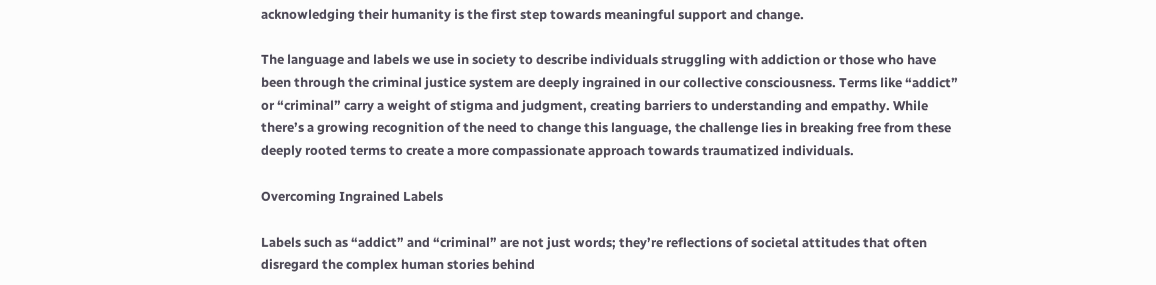acknowledging their humanity is the first step towards meaningful support and change.

The language and labels we use in society to describe individuals struggling with addiction or those who have been through the criminal justice system are deeply ingrained in our collective consciousness. Terms like “addict” or “criminal” carry a weight of stigma and judgment, creating barriers to understanding and empathy. While there’s a growing recognition of the need to change this language, the challenge lies in breaking free from these deeply rooted terms to create a more compassionate approach towards traumatized individuals.

Overcoming Ingrained Labels

Labels such as “addict” and “criminal” are not just words; they’re reflections of societal attitudes that often disregard the complex human stories behind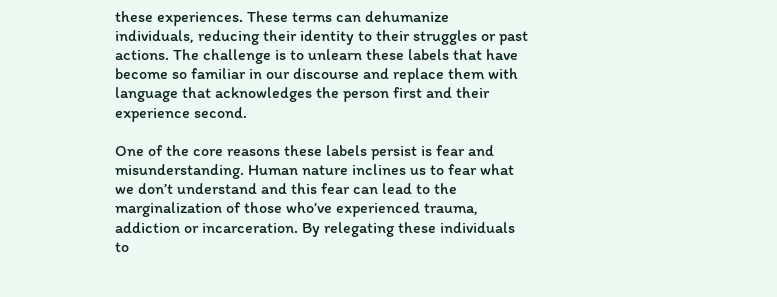these experiences. These terms can dehumanize individuals, reducing their identity to their struggles or past actions. The challenge is to unlearn these labels that have become so familiar in our discourse and replace them with language that acknowledges the person first and their experience second.

One of the core reasons these labels persist is fear and misunderstanding. Human nature inclines us to fear what we don’t understand and this fear can lead to the marginalization of those who’ve experienced trauma, addiction or incarceration. By relegating these individuals to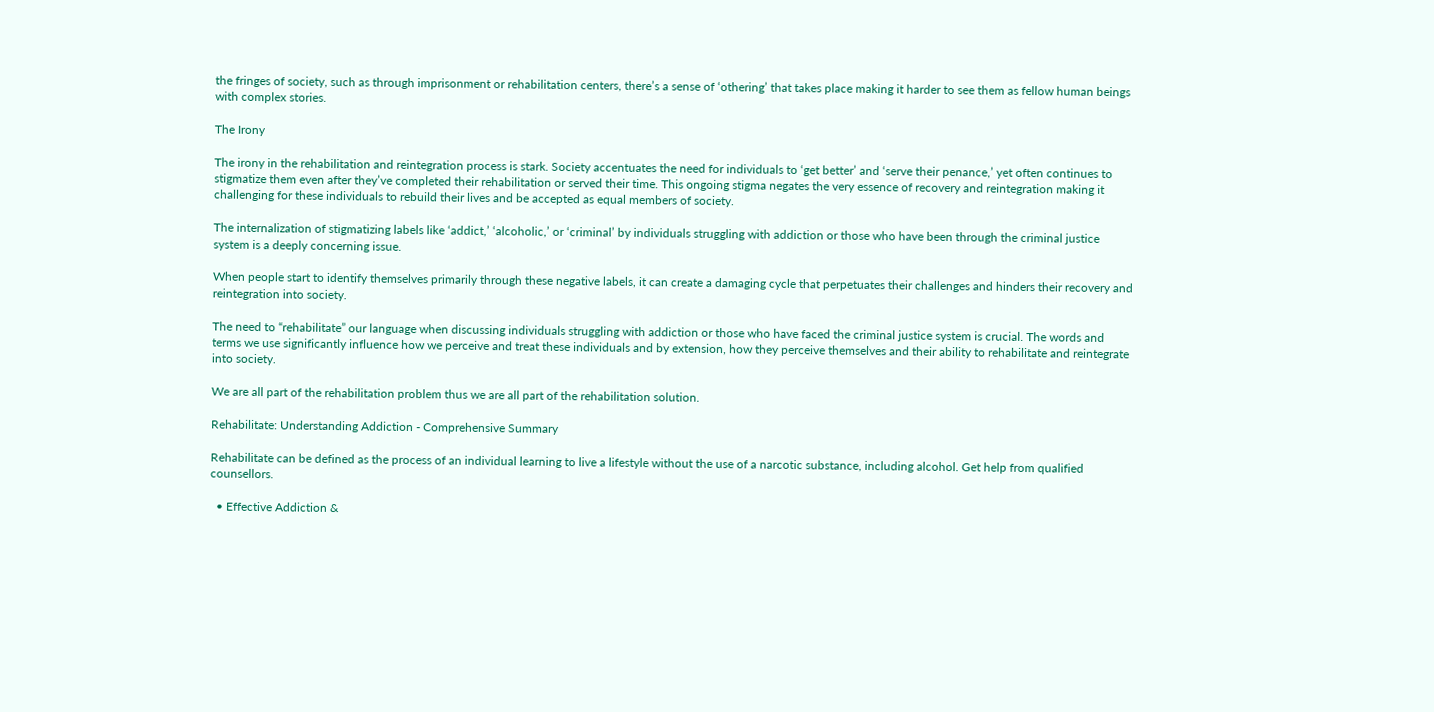the fringes of society, such as through imprisonment or rehabilitation centers, there’s a sense of ‘othering’ that takes place making it harder to see them as fellow human beings with complex stories.

The Irony

The irony in the rehabilitation and reintegration process is stark. Society accentuates the need for individuals to ‘get better’ and ‘serve their penance,’ yet often continues to stigmatize them even after they’ve completed their rehabilitation or served their time. This ongoing stigma negates the very essence of recovery and reintegration making it challenging for these individuals to rebuild their lives and be accepted as equal members of society.

The internalization of stigmatizing labels like ‘addict,’ ‘alcoholic,’ or ‘criminal’ by individuals struggling with addiction or those who have been through the criminal justice system is a deeply concerning issue.

When people start to identify themselves primarily through these negative labels, it can create a damaging cycle that perpetuates their challenges and hinders their recovery and reintegration into society.

The need to “rehabilitate” our language when discussing individuals struggling with addiction or those who have faced the criminal justice system is crucial. The words and terms we use significantly influence how we perceive and treat these individuals and by extension, how they perceive themselves and their ability to rehabilitate and reintegrate into society.

We are all part of the rehabilitation problem thus we are all part of the rehabilitation solution.

Rehabilitate: Understanding Addiction - Comprehensive Summary

Rehabilitate can be defined as the process of an individual learning to live a lifestyle without the use of a narcotic substance, including alcohol. Get help from qualified counsellors.

  • Effective Addiction &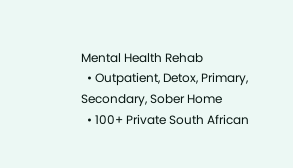Mental Health Rehab
  • Outpatient, Detox, Primary, Secondary, Sober Home
  • 100+ Private South African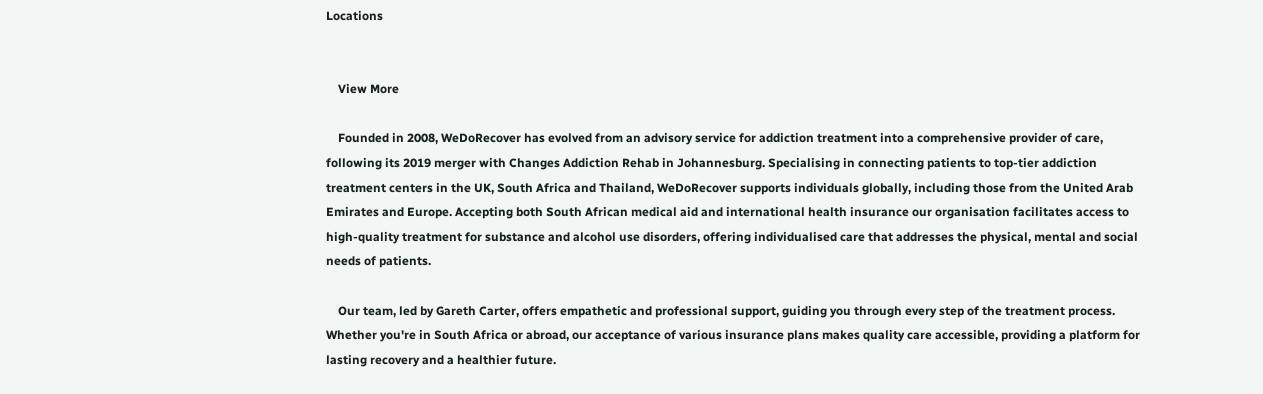Locations


    View More

    Founded in 2008, WeDoRecover has evolved from an advisory service for addiction treatment into a comprehensive provider of care, following its 2019 merger with Changes Addiction Rehab in Johannesburg. Specialising in connecting patients to top-tier addiction treatment centers in the UK, South Africa and Thailand, WeDoRecover supports individuals globally, including those from the United Arab Emirates and Europe. Accepting both South African medical aid and international health insurance our organisation facilitates access to high-quality treatment for substance and alcohol use disorders, offering individualised care that addresses the physical, mental and social needs of patients.

    Our team, led by Gareth Carter, offers empathetic and professional support, guiding you through every step of the treatment process. Whether you're in South Africa or abroad, our acceptance of various insurance plans makes quality care accessible, providing a platform for lasting recovery and a healthier future.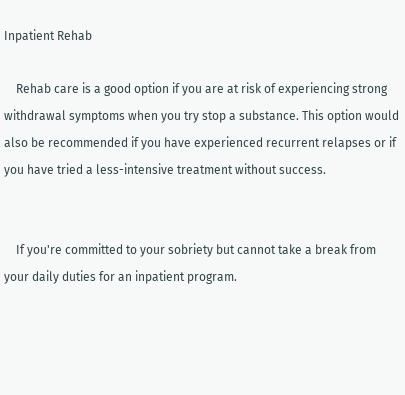Inpatient Rehab

    Rehab care is a good option if you are at risk of experiencing strong withdrawal symptoms when you try stop a substance. This option would also be recommended if you have experienced recurrent relapses or if you have tried a less-intensive treatment without success.


    If you're committed to your sobriety but cannot take a break from your daily duties for an inpatient program.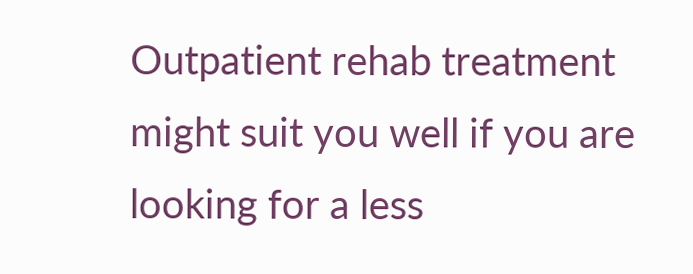Outpatient rehab treatment might suit you well if you are looking for a less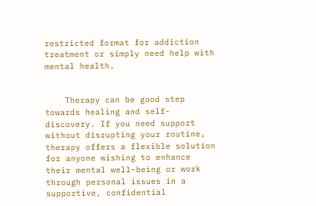restricted format for addiction treatment or simply need help with mental health.


    Therapy can be good step towards healing and self-discovery. If you need support without disrupting your routine, therapy offers a flexible solution for anyone wishing to enhance their mental well-being or work through personal issues in a supportive, confidential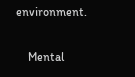environment.

    Mental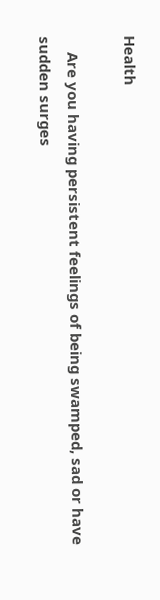Health

    Are you having persistent feelings of being swamped, sad or have sudden surges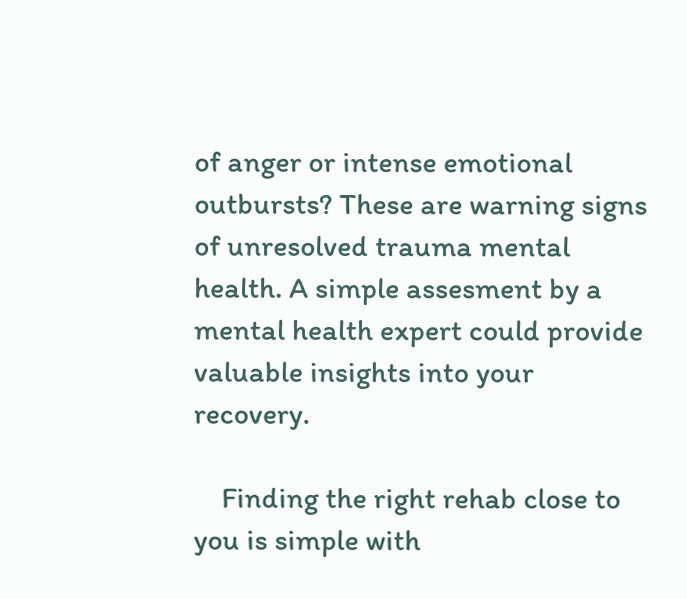of anger or intense emotional outbursts? These are warning signs of unresolved trauma mental health. A simple assesment by a mental health expert could provide valuable insights into your recovery.

    Finding the right rehab close to you is simple with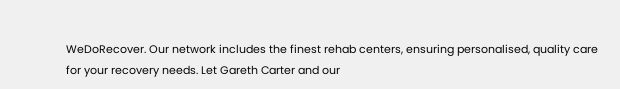WeDoRecover. Our network includes the finest rehab centers, ensuring personalised, quality care for your recovery needs. Let Gareth Carter and our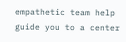empathetic team help guide you to a center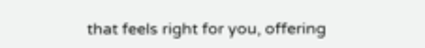that feels right for you, offering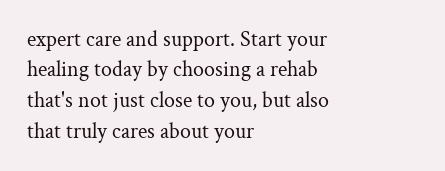expert care and support. Start your healing today by choosing a rehab that's not just close to you, but also that truly cares about your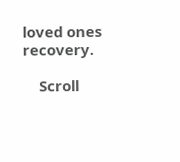loved ones recovery.

    Scroll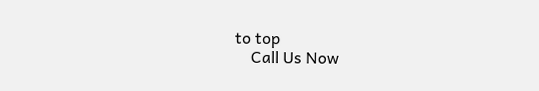to top
    Call Us Now